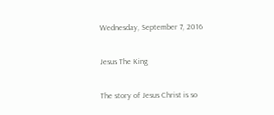Wednesday, September 7, 2016

Jesus The King

The story of Jesus Christ is so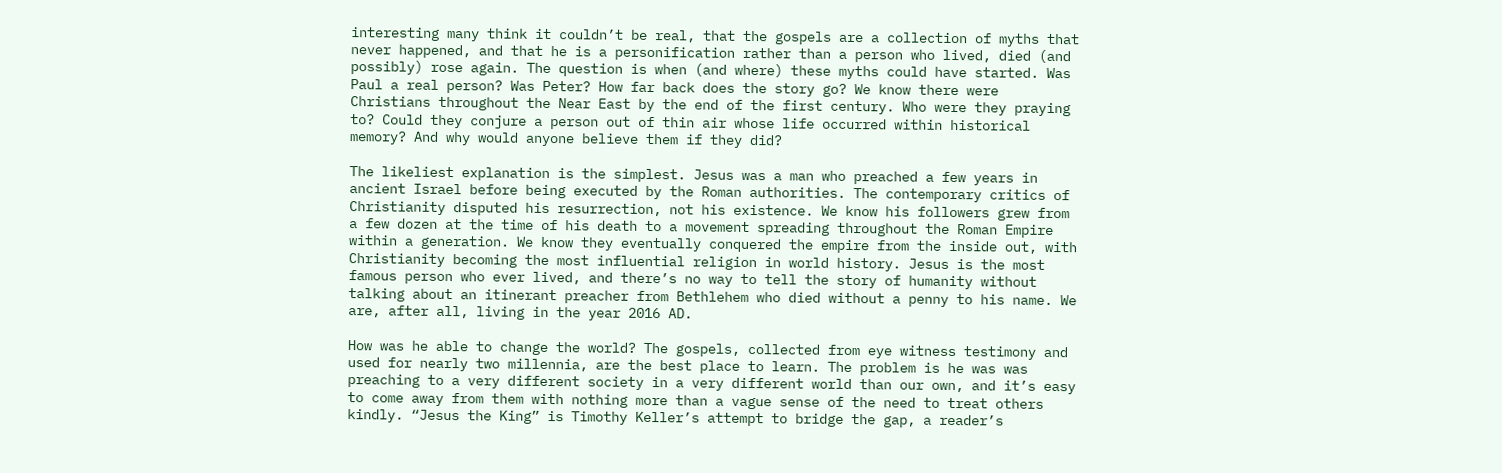interesting many think it couldn’t be real, that the gospels are a collection of myths that never happened, and that he is a personification rather than a person who lived, died (and possibly) rose again. The question is when (and where) these myths could have started. Was Paul a real person? Was Peter? How far back does the story go? We know there were Christians throughout the Near East by the end of the first century. Who were they praying to? Could they conjure a person out of thin air whose life occurred within historical memory? And why would anyone believe them if they did?

The likeliest explanation is the simplest. Jesus was a man who preached a few years in ancient Israel before being executed by the Roman authorities. The contemporary critics of Christianity disputed his resurrection, not his existence. We know his followers grew from a few dozen at the time of his death to a movement spreading throughout the Roman Empire within a generation. We know they eventually conquered the empire from the inside out, with Christianity becoming the most influential religion in world history. Jesus is the most famous person who ever lived, and there’s no way to tell the story of humanity without talking about an itinerant preacher from Bethlehem who died without a penny to his name. We are, after all, living in the year 2016 AD.

How was he able to change the world? The gospels, collected from eye witness testimony and used for nearly two millennia, are the best place to learn. The problem is he was was preaching to a very different society in a very different world than our own, and it’s easy to come away from them with nothing more than a vague sense of the need to treat others kindly. “Jesus the King” is Timothy Keller’s attempt to bridge the gap, a reader’s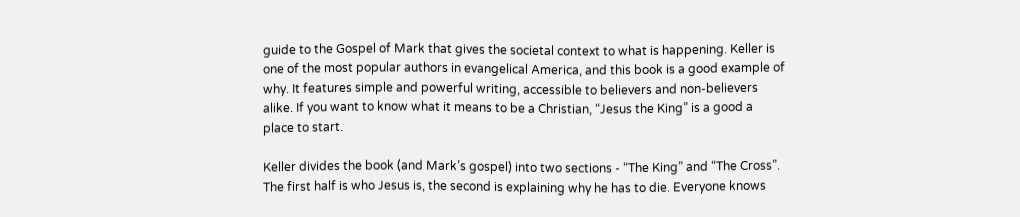guide to the Gospel of Mark that gives the societal context to what is happening. Keller is one of the most popular authors in evangelical America, and this book is a good example of why. It features simple and powerful writing, accessible to believers and non-believers alike. If you want to know what it means to be a Christian, “Jesus the King” is a good a place to start.

Keller divides the book (and Mark’s gospel) into two sections - “The King” and “The Cross”. The first half is who Jesus is, the second is explaining why he has to die. Everyone knows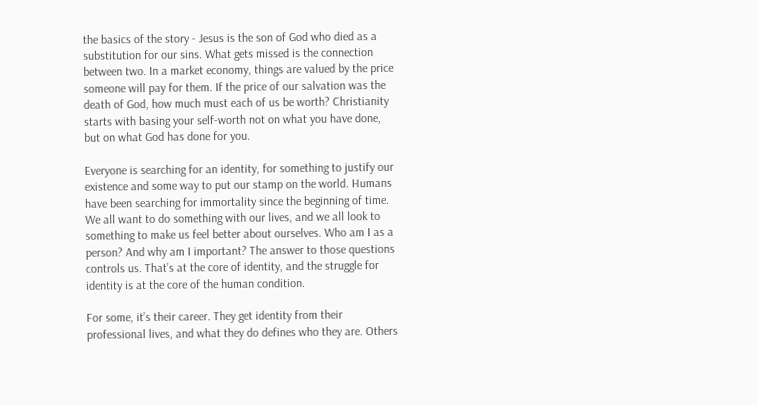the basics of the story - Jesus is the son of God who died as a substitution for our sins. What gets missed is the connection between two. In a market economy, things are valued by the price someone will pay for them. If the price of our salvation was the death of God, how much must each of us be worth? Christianity starts with basing your self-worth not on what you have done, but on what God has done for you.

Everyone is searching for an identity, for something to justify our existence and some way to put our stamp on the world. Humans have been searching for immortality since the beginning of time. We all want to do something with our lives, and we all look to something to make us feel better about ourselves. Who am I as a person? And why am I important? The answer to those questions controls us. That’s at the core of identity, and the struggle for identity is at the core of the human condition.

For some, it’s their career. They get identity from their professional lives, and what they do defines who they are. Others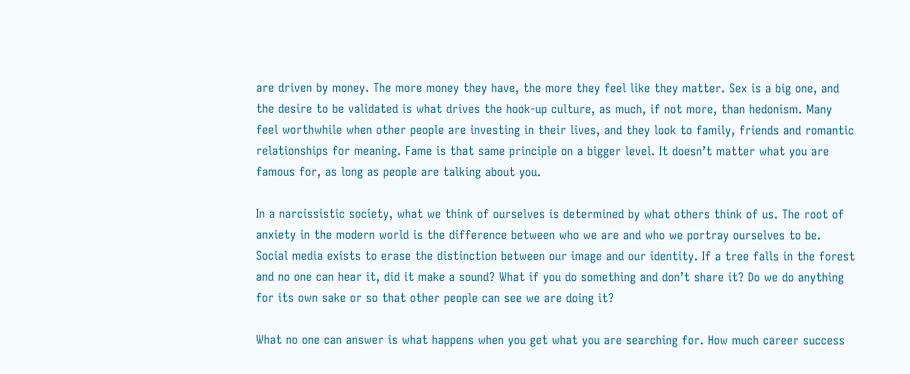are driven by money. The more money they have, the more they feel like they matter. Sex is a big one, and the desire to be validated is what drives the hook-up culture, as much, if not more, than hedonism. Many feel worthwhile when other people are investing in their lives, and they look to family, friends and romantic relationships for meaning. Fame is that same principle on a bigger level. It doesn’t matter what you are famous for, as long as people are talking about you.

In a narcissistic society, what we think of ourselves is determined by what others think of us. The root of anxiety in the modern world is the difference between who we are and who we portray ourselves to be. Social media exists to erase the distinction between our image and our identity. If a tree falls in the forest and no one can hear it, did it make a sound? What if you do something and don’t share it? Do we do anything for its own sake or so that other people can see we are doing it?

What no one can answer is what happens when you get what you are searching for. How much career success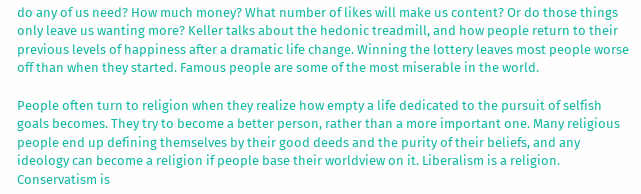do any of us need? How much money? What number of likes will make us content? Or do those things only leave us wanting more? Keller talks about the hedonic treadmill, and how people return to their previous levels of happiness after a dramatic life change. Winning the lottery leaves most people worse off than when they started. Famous people are some of the most miserable in the world.

People often turn to religion when they realize how empty a life dedicated to the pursuit of selfish goals becomes. They try to become a better person, rather than a more important one. Many religious people end up defining themselves by their good deeds and the purity of their beliefs, and any ideology can become a religion if people base their worldview on it. Liberalism is a religion. Conservatism is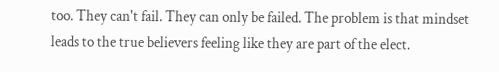too. They can't fail. They can only be failed. The problem is that mindset leads to the true believers feeling like they are part of the elect.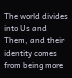The world divides into Us and Them, and their identity comes from being more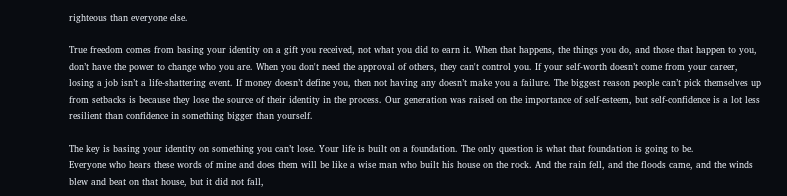righteous than everyone else.

True freedom comes from basing your identity on a gift you received, not what you did to earn it. When that happens, the things you do, and those that happen to you, don’t have the power to change who you are. When you don't need the approval of others, they can't control you. If your self-worth doesn’t come from your career, losing a job isn’t a life-shattering event. If money doesn’t define you, then not having any doesn’t make you a failure. The biggest reason people can’t pick themselves up from setbacks is because they lose the source of their identity in the process. Our generation was raised on the importance of self-esteem, but self-confidence is a lot less resilient than confidence in something bigger than yourself.

The key is basing your identity on something you can’t lose. Your life is built on a foundation. The only question is what that foundation is going to be.
Everyone who hears these words of mine and does them will be like a wise man who built his house on the rock. And the rain fell, and the floods came, and the winds blew and beat on that house, but it did not fall,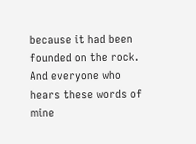because it had been founded on the rock. And everyone who hears these words of mine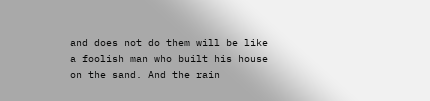and does not do them will be like a foolish man who built his house on the sand. And the rain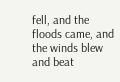fell, and the floods came, and the winds blew and beat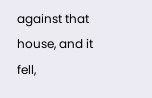against that house, and it fell,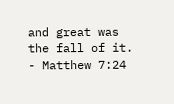and great was the fall of it.
- Matthew 7:24